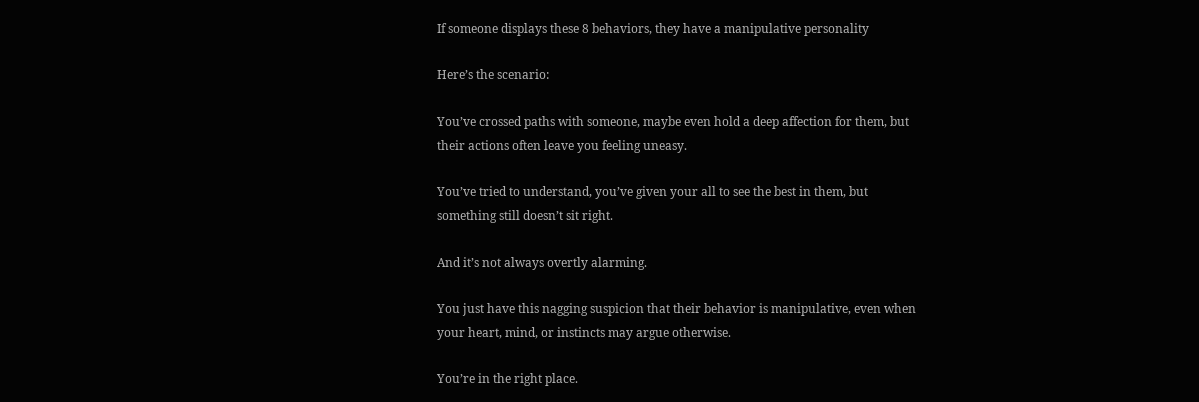If someone displays these 8 behaviors, they have a manipulative personality

Here’s the scenario:

You’ve crossed paths with someone, maybe even hold a deep affection for them, but their actions often leave you feeling uneasy.

You’ve tried to understand, you’ve given your all to see the best in them, but something still doesn’t sit right.

And it’s not always overtly alarming.

You just have this nagging suspicion that their behavior is manipulative, even when your heart, mind, or instincts may argue otherwise.

You’re in the right place.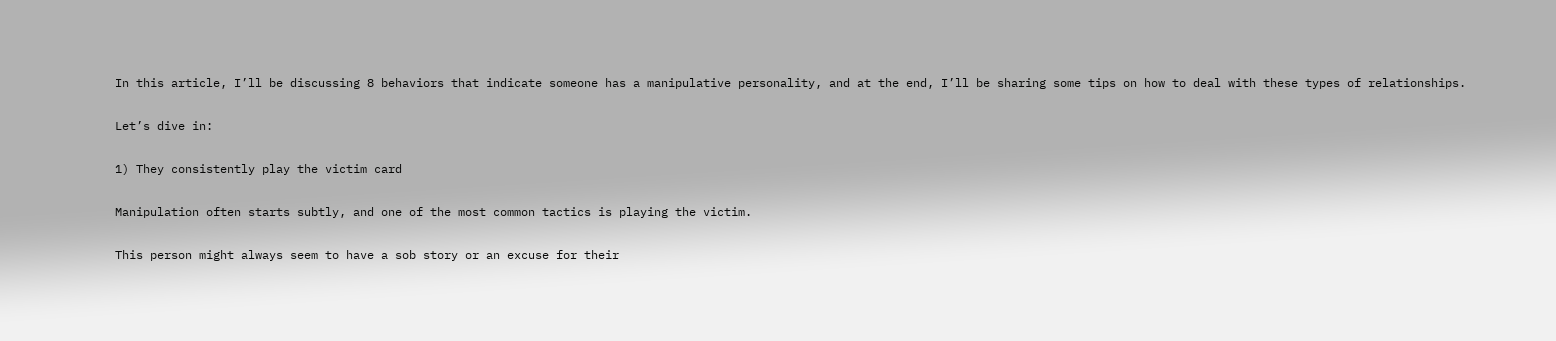In this article, I’ll be discussing 8 behaviors that indicate someone has a manipulative personality, and at the end, I’ll be sharing some tips on how to deal with these types of relationships.

Let’s dive in:

1) They consistently play the victim card

Manipulation often starts subtly, and one of the most common tactics is playing the victim.

This person might always seem to have a sob story or an excuse for their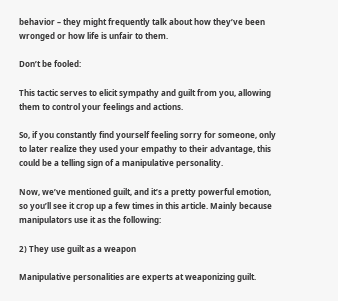behavior – they might frequently talk about how they’ve been wronged or how life is unfair to them.

Don’t be fooled:

This tactic serves to elicit sympathy and guilt from you, allowing them to control your feelings and actions.

So, if you constantly find yourself feeling sorry for someone, only to later realize they used your empathy to their advantage, this could be a telling sign of a manipulative personality.

Now, we’ve mentioned guilt, and it’s a pretty powerful emotion, so you’ll see it crop up a few times in this article. Mainly because manipulators use it as the following:

2) They use guilt as a weapon

Manipulative personalities are experts at weaponizing guilt.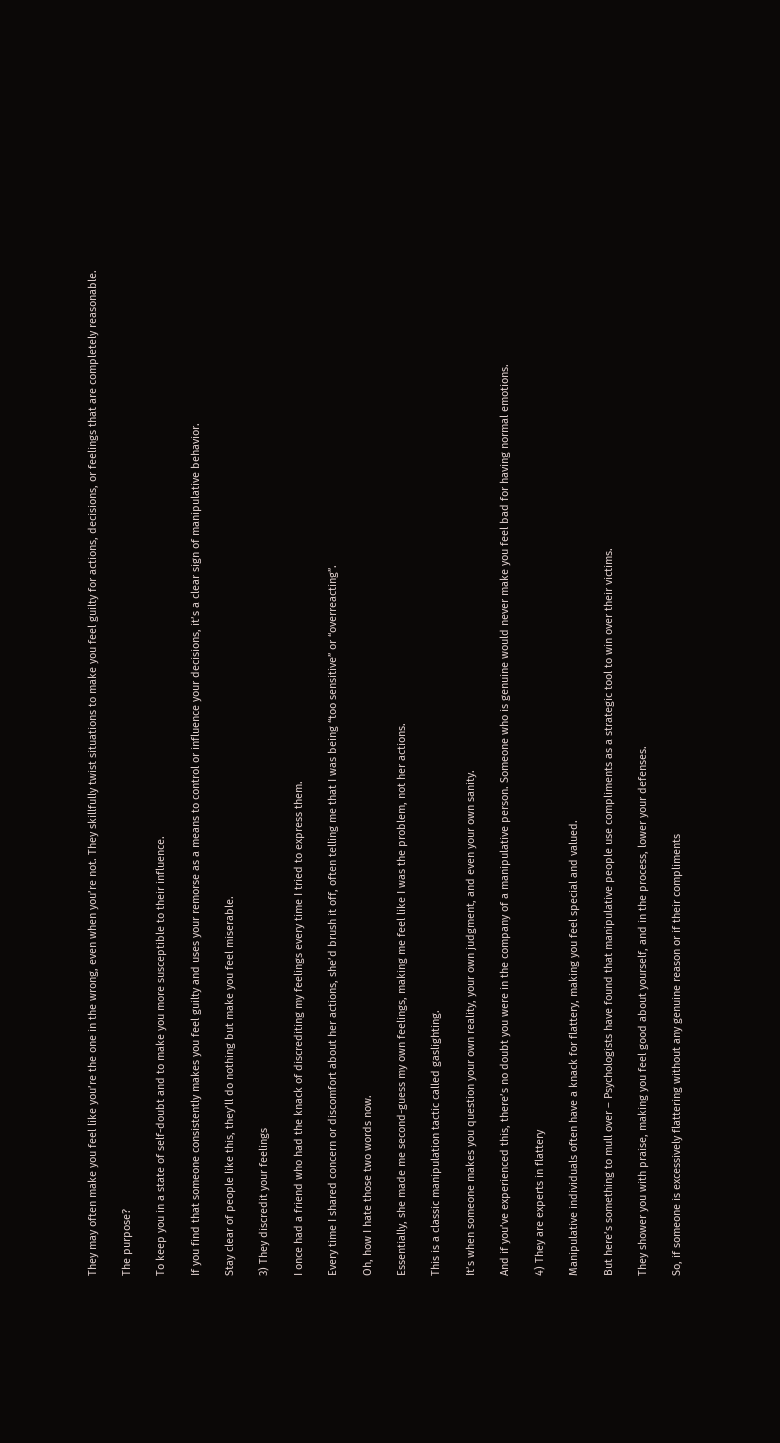They may often make you feel like you’re the one in the wrong, even when you’re not. They skillfully twist situations to make you feel guilty for actions, decisions, or feelings that are completely reasonable.

The purpose?

To keep you in a state of self-doubt and to make you more susceptible to their influence.

If you find that someone consistently makes you feel guilty and uses your remorse as a means to control or influence your decisions, it’s a clear sign of manipulative behavior.

Stay clear of people like this, they’ll do nothing but make you feel miserable.

3) They discredit your feelings

I once had a friend who had the knack of discrediting my feelings every time I tried to express them.

Every time I shared concern or discomfort about her actions, she’d brush it off, often telling me that I was being “too sensitive” or “overreacting”.

Oh, how I hate those two words now.

Essentially, she made me second-guess my own feelings, making me feel like I was the problem, not her actions.

This is a classic manipulation tactic called gaslighting.

It’s when someone makes you question your own reality, your own judgment, and even your own sanity.

And if you’ve experienced this, there’s no doubt you were in the company of a manipulative person. Someone who is genuine would never make you feel bad for having normal emotions.

4) They are experts in flattery

Manipulative individuals often have a knack for flattery, making you feel special and valued.

But here’s something to mull over – Psychologists have found that manipulative people use compliments as a strategic tool to win over their victims.

They shower you with praise, making you feel good about yourself, and in the process, lower your defenses.

So, if someone is excessively flattering without any genuine reason or if their compliments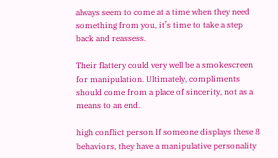always seem to come at a time when they need something from you, it’s time to take a step back and reassess.

Their flattery could very well be a smokescreen for manipulation. Ultimately, compliments should come from a place of sincerity, not as a means to an end.

high conflict person If someone displays these 8 behaviors, they have a manipulative personality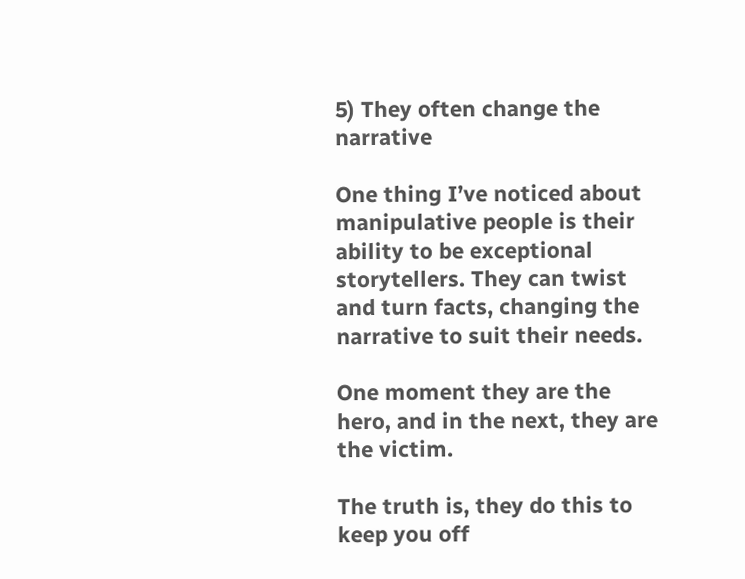5) They often change the narrative

One thing I’ve noticed about manipulative people is their ability to be exceptional storytellers. They can twist and turn facts, changing the narrative to suit their needs.

One moment they are the hero, and in the next, they are the victim.

The truth is, they do this to keep you off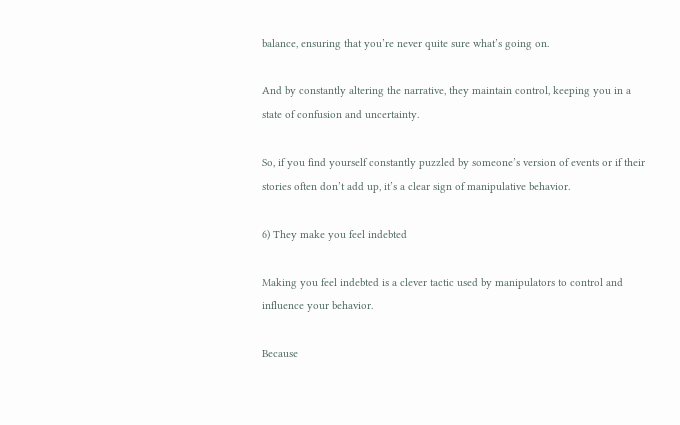balance, ensuring that you’re never quite sure what’s going on.

And by constantly altering the narrative, they maintain control, keeping you in a state of confusion and uncertainty.

So, if you find yourself constantly puzzled by someone’s version of events or if their stories often don’t add up, it’s a clear sign of manipulative behavior.

6) They make you feel indebted

Making you feel indebted is a clever tactic used by manipulators to control and influence your behavior.

Because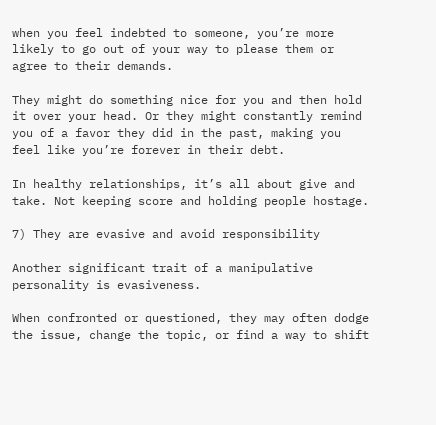when you feel indebted to someone, you’re more likely to go out of your way to please them or agree to their demands.

They might do something nice for you and then hold it over your head. Or they might constantly remind you of a favor they did in the past, making you feel like you’re forever in their debt.

In healthy relationships, it’s all about give and take. Not keeping score and holding people hostage.

7) They are evasive and avoid responsibility

Another significant trait of a manipulative personality is evasiveness.

When confronted or questioned, they may often dodge the issue, change the topic, or find a way to shift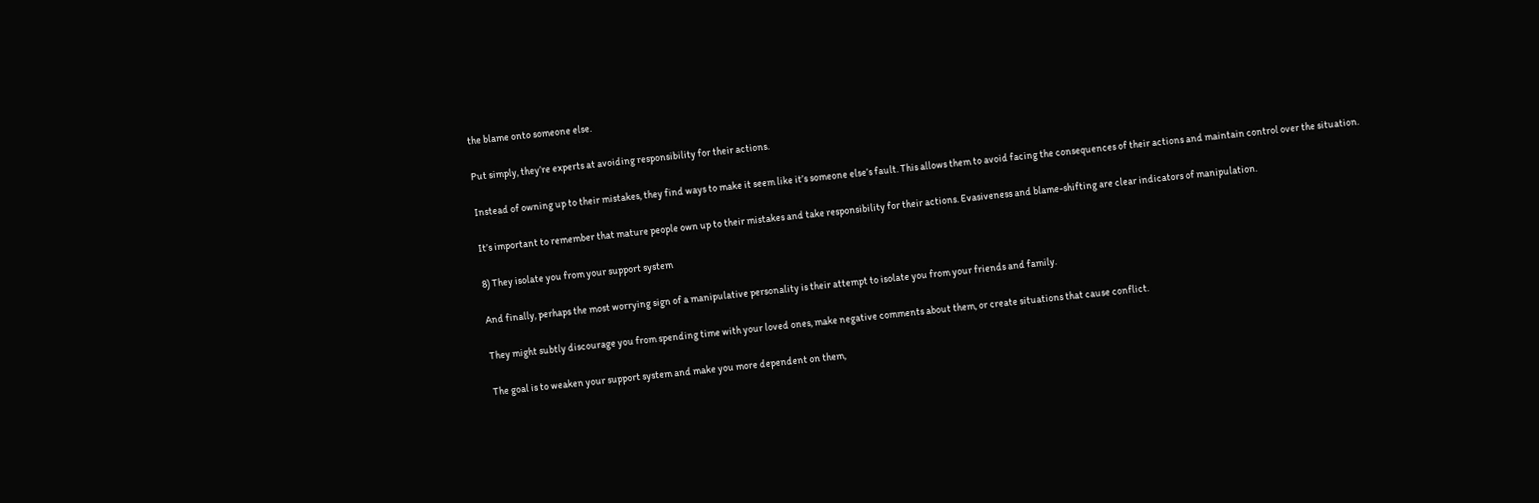the blame onto someone else.

Put simply, they’re experts at avoiding responsibility for their actions.

Instead of owning up to their mistakes, they find ways to make it seem like it’s someone else’s fault. This allows them to avoid facing the consequences of their actions and maintain control over the situation.

It’s important to remember that mature people own up to their mistakes and take responsibility for their actions. Evasiveness and blame-shifting are clear indicators of manipulation.

8) They isolate you from your support system

And finally, perhaps the most worrying sign of a manipulative personality is their attempt to isolate you from your friends and family.

They might subtly discourage you from spending time with your loved ones, make negative comments about them, or create situations that cause conflict.

The goal is to weaken your support system and make you more dependent on them,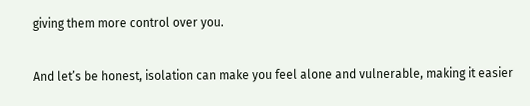giving them more control over you.

And let’s be honest, isolation can make you feel alone and vulnerable, making it easier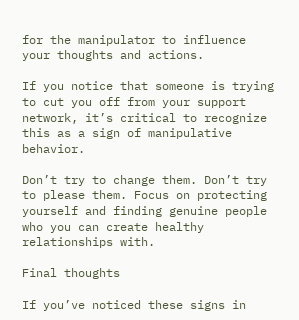for the manipulator to influence your thoughts and actions.

If you notice that someone is trying to cut you off from your support network, it’s critical to recognize this as a sign of manipulative behavior.

Don’t try to change them. Don’t try to please them. Focus on protecting yourself and finding genuine people who you can create healthy relationships with.

Final thoughts

If you’ve noticed these signs in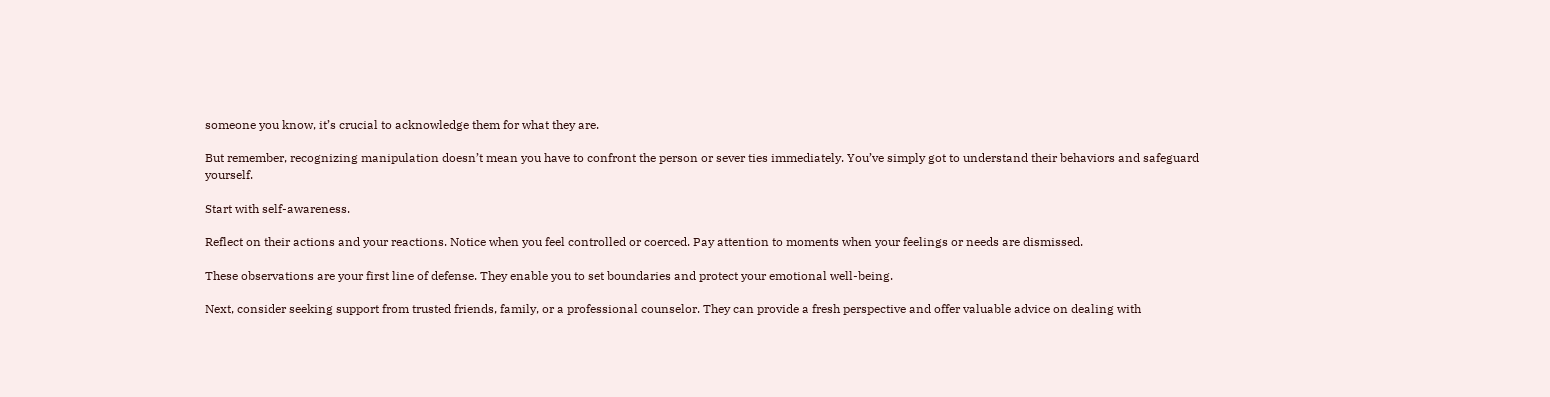someone you know, it’s crucial to acknowledge them for what they are.

But remember, recognizing manipulation doesn’t mean you have to confront the person or sever ties immediately. You’ve simply got to understand their behaviors and safeguard yourself.

Start with self-awareness.

Reflect on their actions and your reactions. Notice when you feel controlled or coerced. Pay attention to moments when your feelings or needs are dismissed.

These observations are your first line of defense. They enable you to set boundaries and protect your emotional well-being.

Next, consider seeking support from trusted friends, family, or a professional counselor. They can provide a fresh perspective and offer valuable advice on dealing with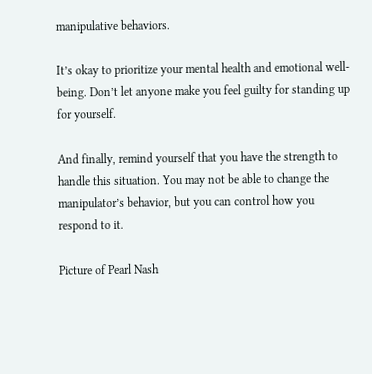manipulative behaviors.

It’s okay to prioritize your mental health and emotional well-being. Don’t let anyone make you feel guilty for standing up for yourself.

And finally, remind yourself that you have the strength to handle this situation. You may not be able to change the manipulator’s behavior, but you can control how you respond to it.

Picture of Pearl Nash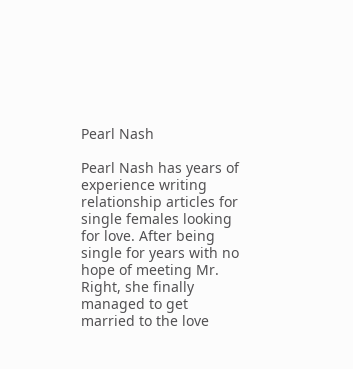Pearl Nash

Pearl Nash has years of experience writing relationship articles for single females looking for love. After being single for years with no hope of meeting Mr. Right, she finally managed to get married to the love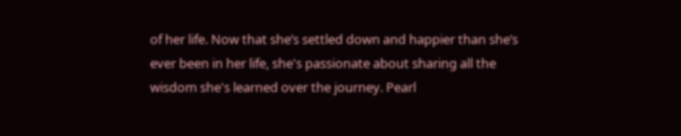of her life. Now that she’s settled down and happier than she’s ever been in her life, she's passionate about sharing all the wisdom she's learned over the journey. Pearl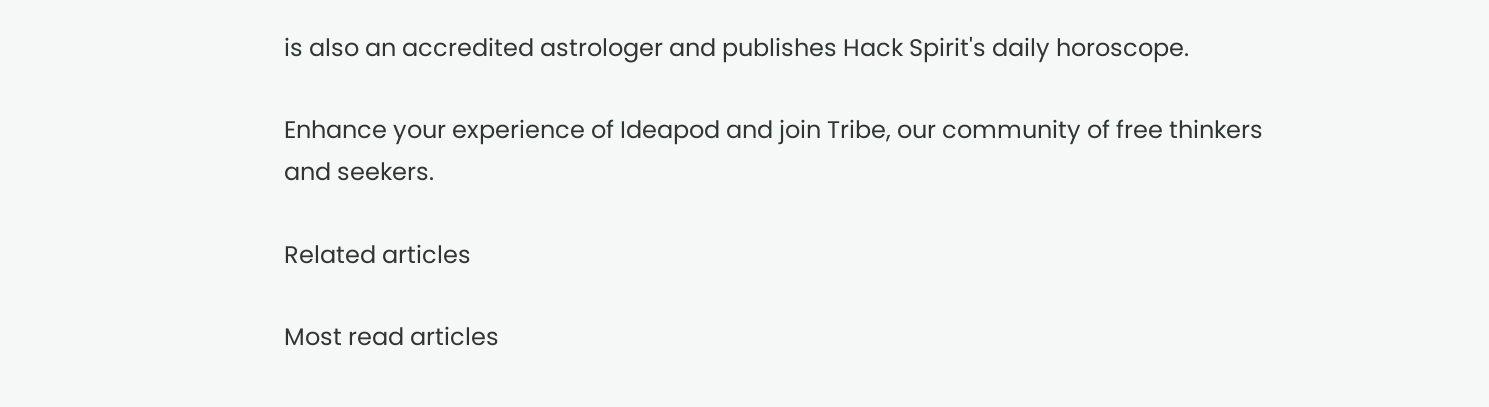is also an accredited astrologer and publishes Hack Spirit's daily horoscope.

Enhance your experience of Ideapod and join Tribe, our community of free thinkers and seekers.

Related articles

Most read articles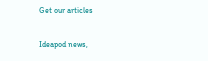Get our articles

Ideapod news,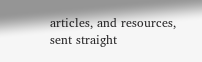articles, and resources, sent straight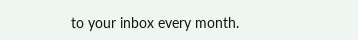to your inbox every month.